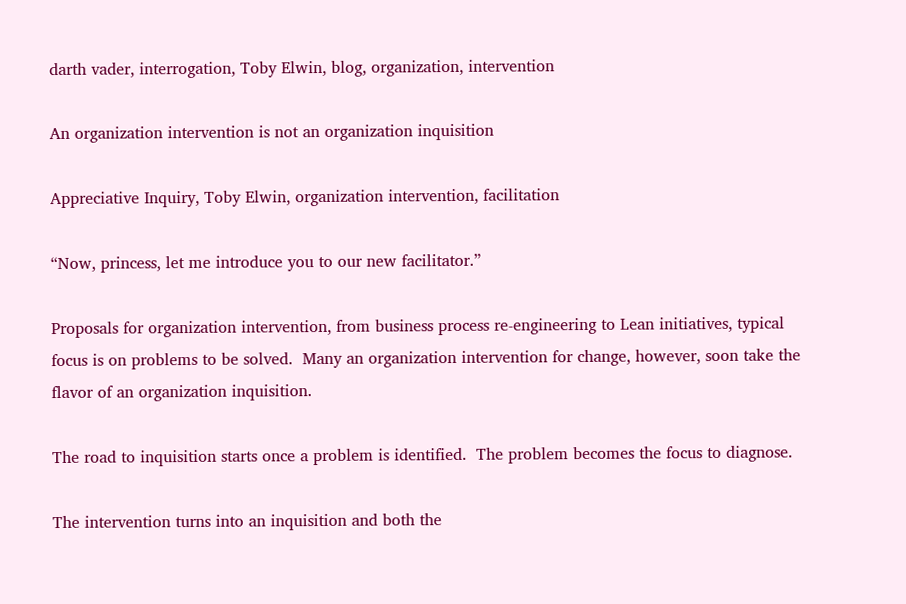darth vader, interrogation, Toby Elwin, blog, organization, intervention

An organization intervention is not an organization inquisition

Appreciative Inquiry, Toby Elwin, organization intervention, facilitation

“Now, princess, let me introduce you to our new facilitator.”

Proposals for organization intervention, from business process re-engineering to Lean initiatives, typical focus is on problems to be solved.  Many an organization intervention for change, however, soon take the flavor of an organization inquisition.

The road to inquisition starts once a problem is identified.  The problem becomes the focus to diagnose.

The intervention turns into an inquisition and both the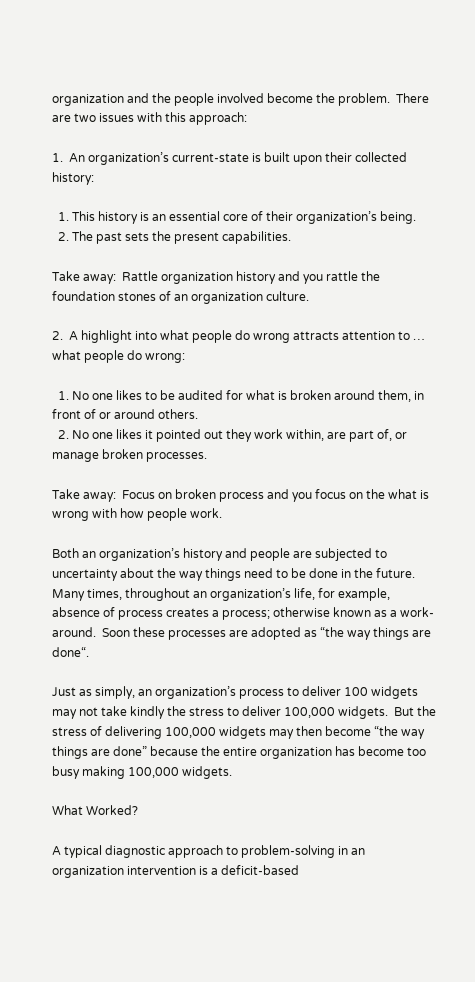organization and the people involved become the problem.  There are two issues with this approach:

1.  An organization’s current-state is built upon their collected history:

  1. This history is an essential core of their organization’s being.
  2. The past sets the present capabilities.

Take away:  Rattle organization history and you rattle the foundation stones of an organization culture.

2.  A highlight into what people do wrong attracts attention to … what people do wrong:

  1. No one likes to be audited for what is broken around them, in front of or around others.
  2. No one likes it pointed out they work within, are part of, or manage broken processes.

Take away:  Focus on broken process and you focus on the what is wrong with how people work.

Both an organization’s history and people are subjected to uncertainty about the way things need to be done in the future.  Many times, throughout an organization’s life, for example, absence of process creates a process; otherwise known as a work-around.  Soon these processes are adopted as “the way things are done“.

Just as simply, an organization’s process to deliver 100 widgets may not take kindly the stress to deliver 100,000 widgets.  But the stress of delivering 100,000 widgets may then become “the way things are done” because the entire organization has become too busy making 100,000 widgets.

What Worked?

A typical diagnostic approach to problem-solving in an organization intervention is a deficit-based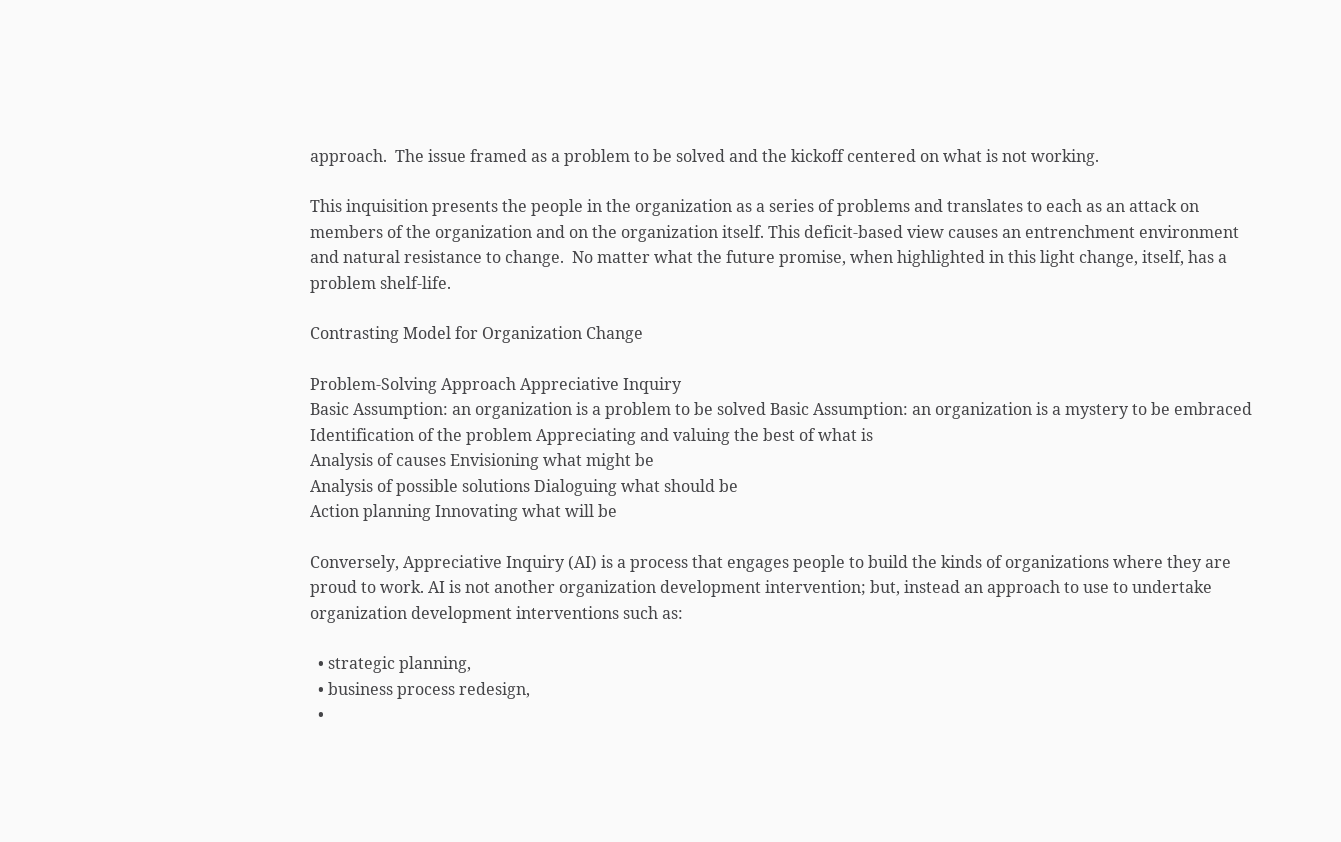approach.  The issue framed as a problem to be solved and the kickoff centered on what is not working.

This inquisition presents the people in the organization as a series of problems and translates to each as an attack on members of the organization and on the organization itself. This deficit-based view causes an entrenchment environment and natural resistance to change.  No matter what the future promise, when highlighted in this light change, itself, has a problem shelf-life.

Contrasting Model for Organization Change

Problem-Solving Approach Appreciative Inquiry
Basic Assumption: an organization is a problem to be solved Basic Assumption: an organization is a mystery to be embraced
Identification of the problem Appreciating and valuing the best of what is
Analysis of causes Envisioning what might be
Analysis of possible solutions Dialoguing what should be
Action planning Innovating what will be

Conversely, Appreciative Inquiry (AI) is a process that engages people to build the kinds of organizations where they are proud to work. AI is not another organization development intervention; but, instead an approach to use to undertake organization development interventions such as:

  • strategic planning,
  • business process redesign,
  •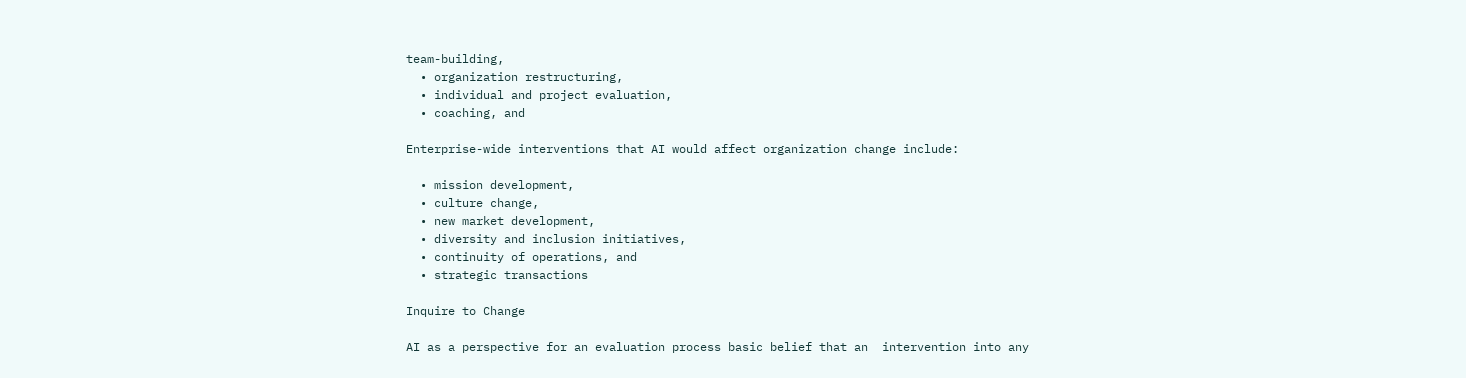team-building,
  • organization restructuring,
  • individual and project evaluation,
  • coaching, and

Enterprise-wide interventions that AI would affect organization change include:

  • mission development,
  • culture change,
  • new market development,
  • diversity and inclusion initiatives,
  • continuity of operations, and
  • strategic transactions

Inquire to Change

AI as a perspective for an evaluation process basic belief that an  intervention into any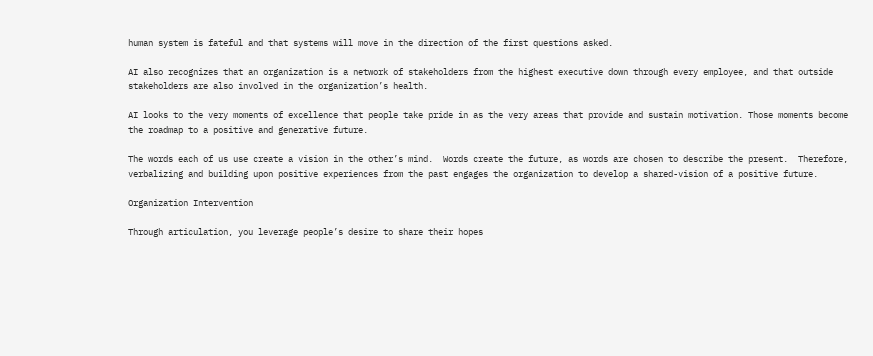human system is fateful and that systems will move in the direction of the first questions asked.

AI also recognizes that an organization is a network of stakeholders from the highest executive down through every employee, and that outside stakeholders are also involved in the organization’s health.

AI looks to the very moments of excellence that people take pride in as the very areas that provide and sustain motivation. Those moments become the roadmap to a positive and generative future.

The words each of us use create a vision in the other’s mind.  Words create the future, as words are chosen to describe the present.  Therefore, verbalizing and building upon positive experiences from the past engages the organization to develop a shared-vision of a positive future.

Organization Intervention

Through articulation, you leverage people’s desire to share their hopes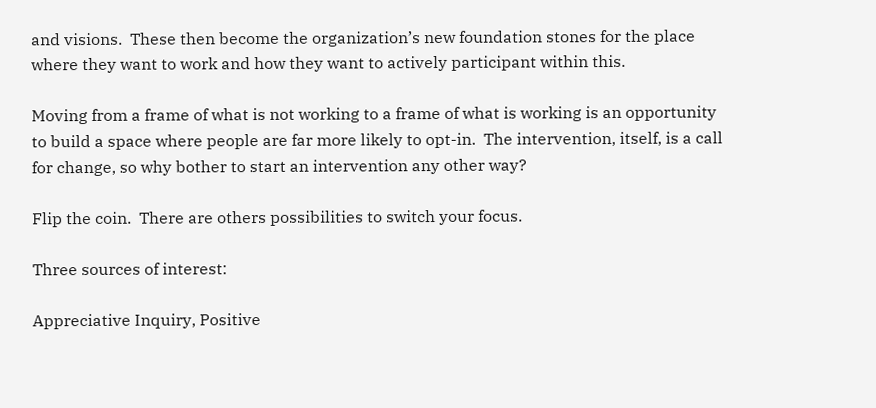and visions.  These then become the organization’s new foundation stones for the place where they want to work and how they want to actively participant within this.

Moving from a frame of what is not working to a frame of what is working is an opportunity to build a space where people are far more likely to opt-in.  The intervention, itself, is a call for change, so why bother to start an intervention any other way?

Flip the coin.  There are others possibilities to switch your focus.

Three sources of interest:

Appreciative Inquiry, Positive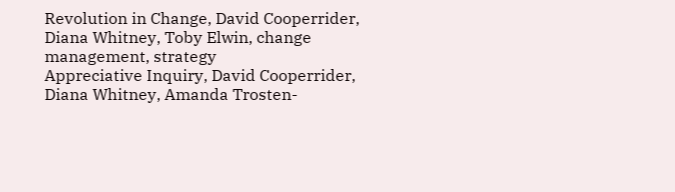Revolution in Change, David Cooperrider, Diana Whitney, Toby Elwin, change management, strategy
Appreciative Inquiry, David Cooperrider, Diana Whitney, Amanda Trosten-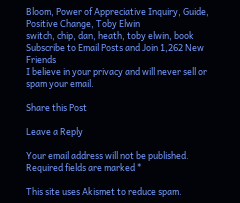Bloom, Power of Appreciative Inquiry, Guide, Positive Change, Toby Elwin
switch, chip, dan, heath, toby elwin, book
Subscribe to Email Posts and Join 1,262 New Friends
I believe in your privacy and will never sell or spam your email.

Share this Post

Leave a Reply

Your email address will not be published. Required fields are marked *

This site uses Akismet to reduce spam.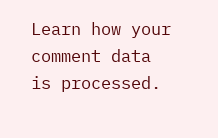Learn how your comment data is processed.